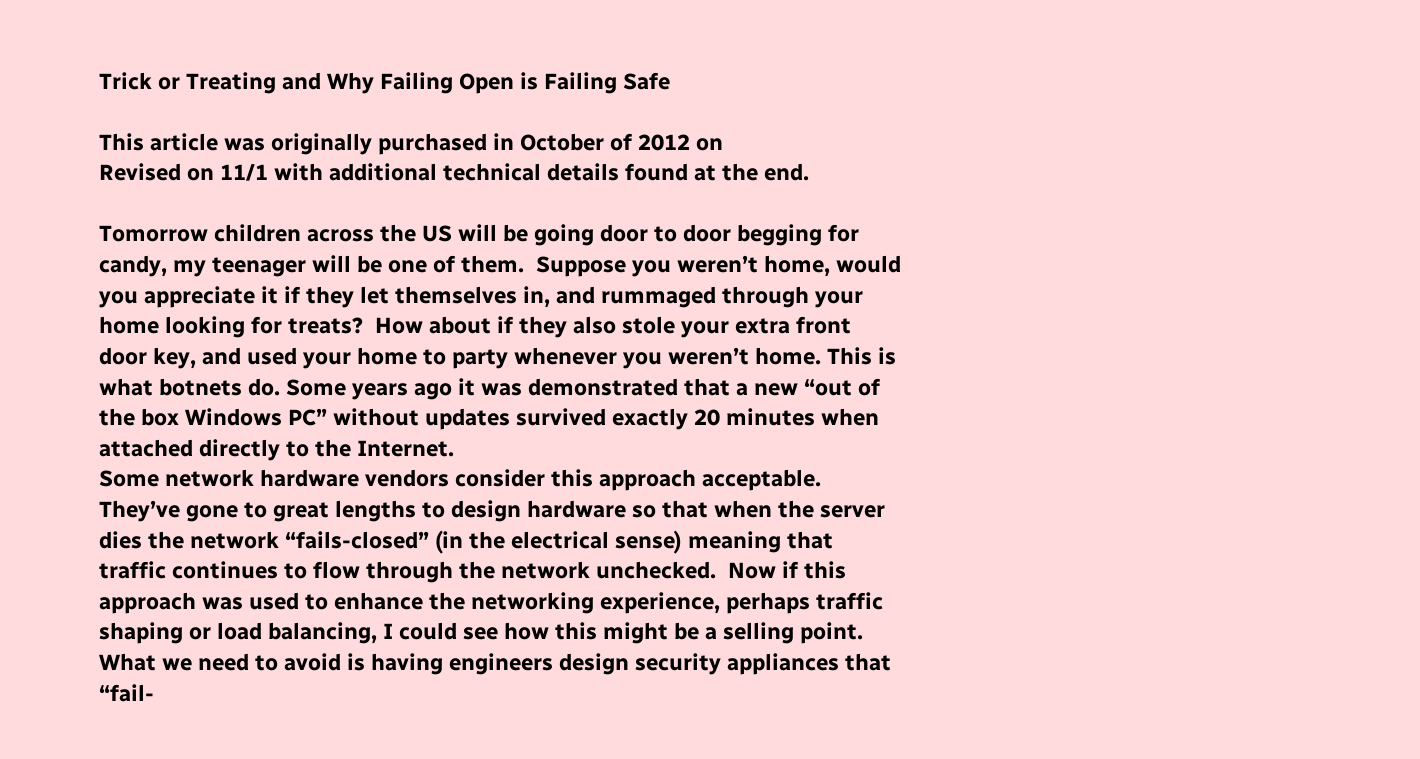Trick or Treating and Why Failing Open is Failing Safe

This article was originally purchased in October of 2012 on
Revised on 11/1 with additional technical details found at the end.

Tomorrow children across the US will be going door to door begging for candy, my teenager will be one of them.  Suppose you weren’t home, would you appreciate it if they let themselves in, and rummaged through your home looking for treats?  How about if they also stole your extra front door key, and used your home to party whenever you weren’t home. This is what botnets do. Some years ago it was demonstrated that a new “out of the box Windows PC” without updates survived exactly 20 minutes when attached directly to the Internet.
Some network hardware vendors consider this approach acceptable.  They’ve gone to great lengths to design hardware so that when the server dies the network “fails-closed” (in the electrical sense) meaning that traffic continues to flow through the network unchecked.  Now if this approach was used to enhance the networking experience, perhaps traffic shaping or load balancing, I could see how this might be a selling point. What we need to avoid is having engineers design security appliances that “fail-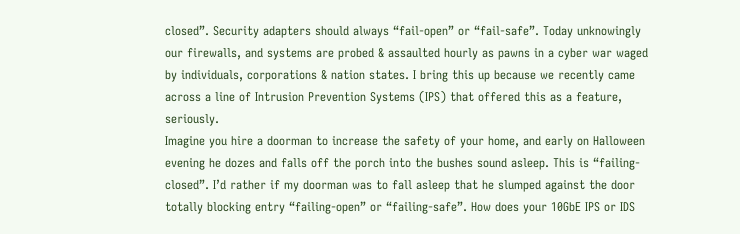closed”. Security adapters should always “fail-open” or “fail-safe”. Today unknowingly our firewalls, and systems are probed & assaulted hourly as pawns in a cyber war waged by individuals, corporations & nation states. I bring this up because we recently came across a line of Intrusion Prevention Systems (IPS) that offered this as a feature, seriously.
Imagine you hire a doorman to increase the safety of your home, and early on Halloween evening he dozes and falls off the porch into the bushes sound asleep. This is “failing-closed”. I’d rather if my doorman was to fall asleep that he slumped against the door totally blocking entry “failing-open” or “failing-safe”. How does your 10GbE IPS or IDS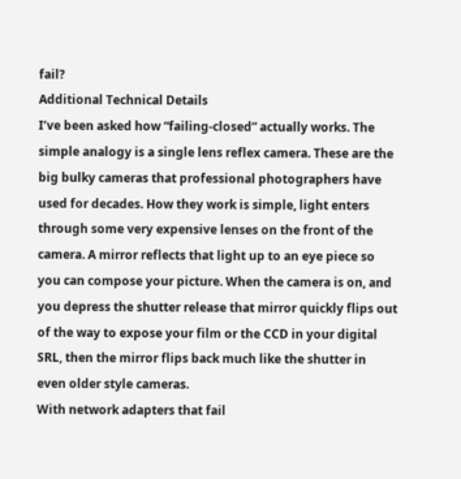fail?
Additional Technical Details
I’ve been asked how “failing-closed” actually works. The simple analogy is a single lens reflex camera. These are the big bulky cameras that professional photographers have used for decades. How they work is simple, light enters through some very expensive lenses on the front of the camera. A mirror reflects that light up to an eye piece so you can compose your picture. When the camera is on, and you depress the shutter release that mirror quickly flips out of the way to expose your film or the CCD in your digital SRL, then the mirror flips back much like the shutter in even older style cameras.
With network adapters that fail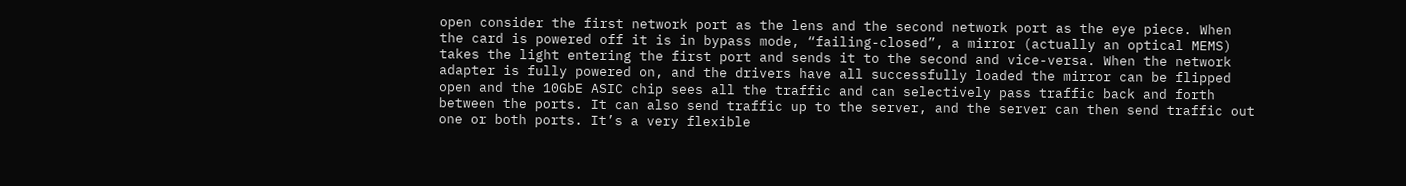open consider the first network port as the lens and the second network port as the eye piece. When the card is powered off it is in bypass mode, “failing-closed”, a mirror (actually an optical MEMS) takes the light entering the first port and sends it to the second and vice-versa. When the network adapter is fully powered on, and the drivers have all successfully loaded the mirror can be flipped open and the 10GbE ASIC chip sees all the traffic and can selectively pass traffic back and forth between the ports. It can also send traffic up to the server, and the server can then send traffic out one or both ports. It’s a very flexible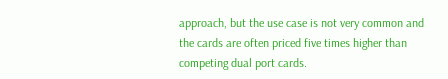approach, but the use case is not very common and the cards are often priced five times higher than competing dual port cards.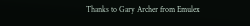Thanks to Gary Archer from Emulex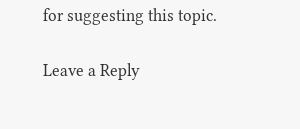for suggesting this topic.

Leave a Reply